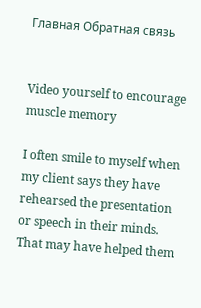Главная Обратная связь


Video yourself to encourage muscle memory

I often smile to myself when my client says they have rehearsed the presentation or speech in their minds. That may have helped them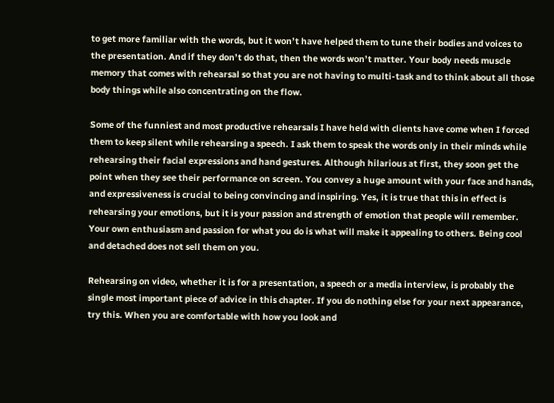to get more familiar with the words, but it won’t have helped them to tune their bodies and voices to the presentation. And if they don’t do that, then the words won’t matter. Your body needs muscle memory that comes with rehearsal so that you are not having to multi-task and to think about all those body things while also concentrating on the flow.

Some of the funniest and most productive rehearsals I have held with clients have come when I forced them to keep silent while rehearsing a speech. I ask them to speak the words only in their minds while rehearsing their facial expressions and hand gestures. Although hilarious at first, they soon get the point when they see their performance on screen. You convey a huge amount with your face and hands, and expressiveness is crucial to being convincing and inspiring. Yes, it is true that this in effect is rehearsing your emotions, but it is your passion and strength of emotion that people will remember. Your own enthusiasm and passion for what you do is what will make it appealing to others. Being cool and detached does not sell them on you.

Rehearsing on video, whether it is for a presentation, a speech or a media interview, is probably the single most important piece of advice in this chapter. If you do nothing else for your next appearance, try this. When you are comfortable with how you look and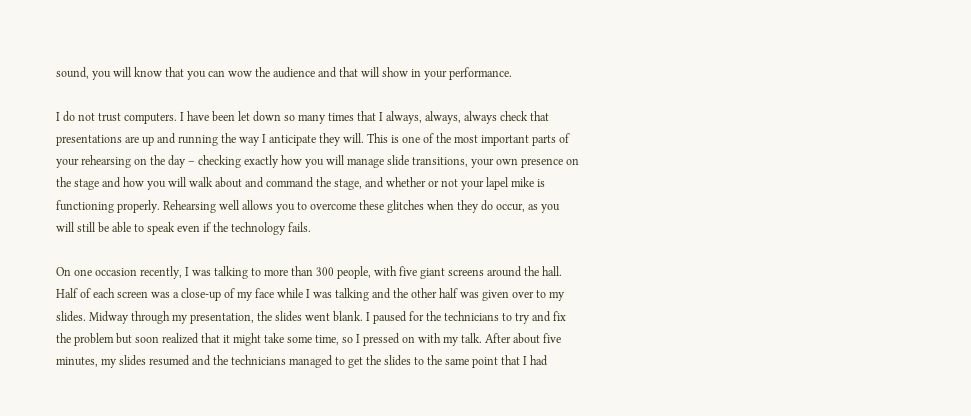sound, you will know that you can wow the audience and that will show in your performance.

I do not trust computers. I have been let down so many times that I always, always, always check that presentations are up and running the way I anticipate they will. This is one of the most important parts of your rehearsing on the day – checking exactly how you will manage slide transitions, your own presence on the stage and how you will walk about and command the stage, and whether or not your lapel mike is functioning properly. Rehearsing well allows you to overcome these glitches when they do occur, as you will still be able to speak even if the technology fails.

On one occasion recently, I was talking to more than 300 people, with five giant screens around the hall. Half of each screen was a close-up of my face while I was talking and the other half was given over to my slides. Midway through my presentation, the slides went blank. I paused for the technicians to try and fix the problem but soon realized that it might take some time, so I pressed on with my talk. After about five minutes, my slides resumed and the technicians managed to get the slides to the same point that I had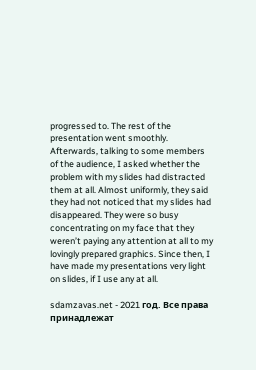progressed to. The rest of the presentation went smoothly. Afterwards, talking to some members of the audience, I asked whether the problem with my slides had distracted them at all. Almost uniformly, they said they had not noticed that my slides had disappeared. They were so busy concentrating on my face that they weren’t paying any attention at all to my lovingly prepared graphics. Since then, I have made my presentations very light on slides, if I use any at all.

sdamzavas.net - 2021 год. Все права принадлежат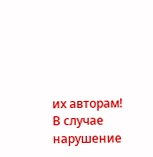их авторам! В случае нарушение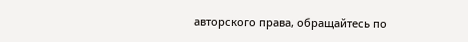авторского права, обращайтесь по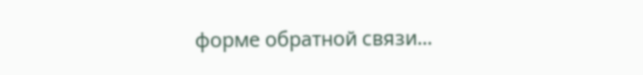форме обратной связи...